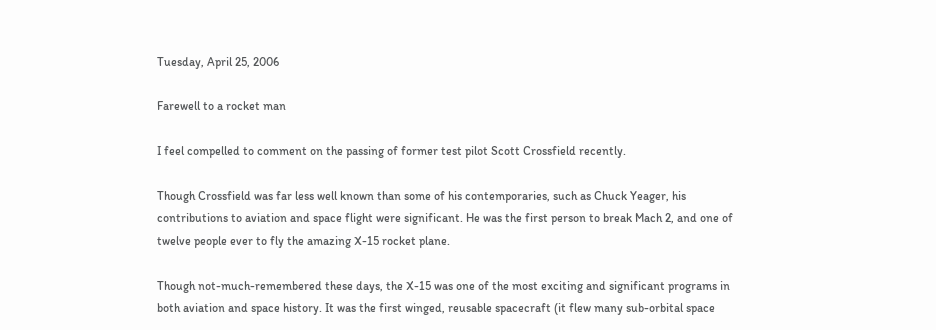Tuesday, April 25, 2006

Farewell to a rocket man

I feel compelled to comment on the passing of former test pilot Scott Crossfield recently.

Though Crossfield was far less well known than some of his contemporaries, such as Chuck Yeager, his contributions to aviation and space flight were significant. He was the first person to break Mach 2, and one of twelve people ever to fly the amazing X-15 rocket plane.

Though not-much-remembered these days, the X-15 was one of the most exciting and significant programs in both aviation and space history. It was the first winged, reusable spacecraft (it flew many sub-orbital space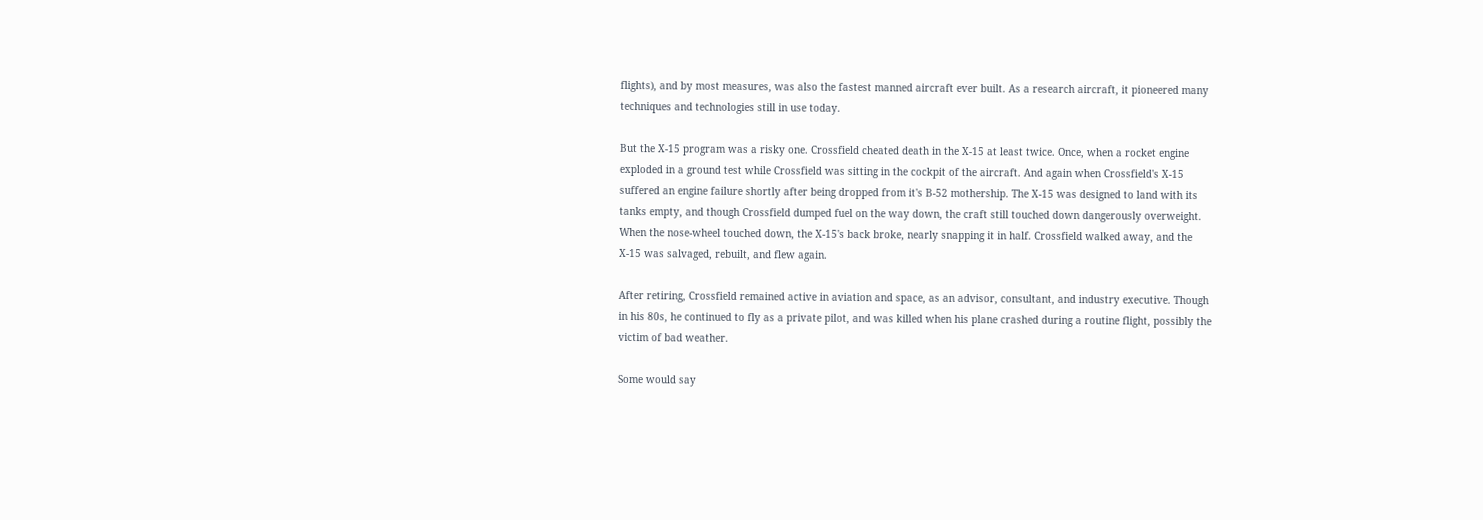flights), and by most measures, was also the fastest manned aircraft ever built. As a research aircraft, it pioneered many techniques and technologies still in use today.

But the X-15 program was a risky one. Crossfield cheated death in the X-15 at least twice. Once, when a rocket engine exploded in a ground test while Crossfield was sitting in the cockpit of the aircraft. And again when Crossfield's X-15 suffered an engine failure shortly after being dropped from it's B-52 mothership. The X-15 was designed to land with its tanks empty, and though Crossfield dumped fuel on the way down, the craft still touched down dangerously overweight. When the nose-wheel touched down, the X-15's back broke, nearly snapping it in half. Crossfield walked away, and the X-15 was salvaged, rebuilt, and flew again.

After retiring, Crossfield remained active in aviation and space, as an advisor, consultant, and industry executive. Though in his 80s, he continued to fly as a private pilot, and was killed when his plane crashed during a routine flight, possibly the victim of bad weather.

Some would say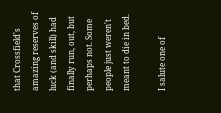that Crossfield's amazing reserves of luck (and skill) had finally run, out, but perhaps not. Some people just weren't meant to die in bed.

I salute one of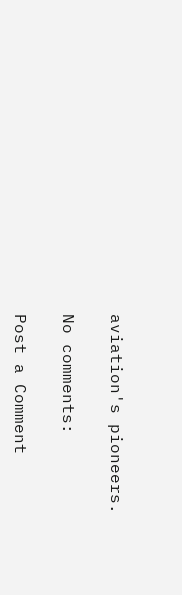aviation's pioneers.

No comments:

Post a Comment